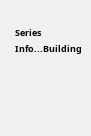Series Info...Building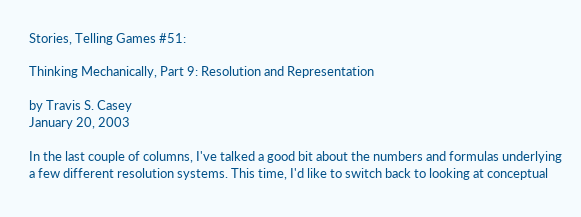Stories, Telling Games #51:

Thinking Mechanically, Part 9: Resolution and Representation

by Travis S. Casey
January 20, 2003

In the last couple of columns, I've talked a good bit about the numbers and formulas underlying a few different resolution systems. This time, I'd like to switch back to looking at conceptual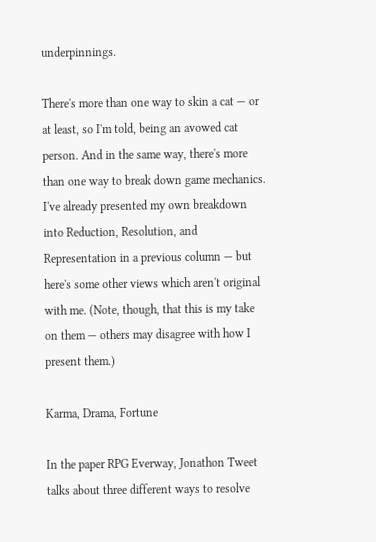underpinnings.

There's more than one way to skin a cat — or at least, so I'm told, being an avowed cat person. And in the same way, there's more than one way to break down game mechanics. I've already presented my own breakdown into Reduction, Resolution, and Representation in a previous column — but here's some other views which aren't original with me. (Note, though, that this is my take on them — others may disagree with how I present them.)

Karma, Drama, Fortune

In the paper RPG Everway, Jonathon Tweet talks about three different ways to resolve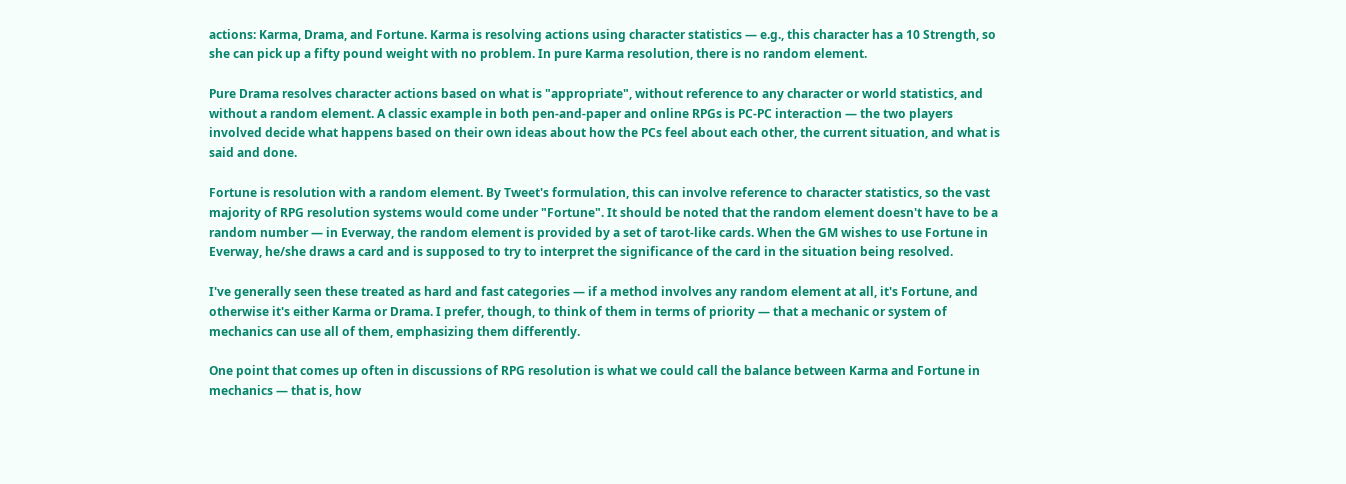actions: Karma, Drama, and Fortune. Karma is resolving actions using character statistics — e.g., this character has a 10 Strength, so she can pick up a fifty pound weight with no problem. In pure Karma resolution, there is no random element.

Pure Drama resolves character actions based on what is "appropriate", without reference to any character or world statistics, and without a random element. A classic example in both pen-and-paper and online RPGs is PC-PC interaction — the two players involved decide what happens based on their own ideas about how the PCs feel about each other, the current situation, and what is said and done.

Fortune is resolution with a random element. By Tweet's formulation, this can involve reference to character statistics, so the vast majority of RPG resolution systems would come under "Fortune". It should be noted that the random element doesn't have to be a random number — in Everway, the random element is provided by a set of tarot-like cards. When the GM wishes to use Fortune in Everway, he/she draws a card and is supposed to try to interpret the significance of the card in the situation being resolved.

I've generally seen these treated as hard and fast categories — if a method involves any random element at all, it's Fortune, and otherwise it's either Karma or Drama. I prefer, though, to think of them in terms of priority — that a mechanic or system of mechanics can use all of them, emphasizing them differently.

One point that comes up often in discussions of RPG resolution is what we could call the balance between Karma and Fortune in mechanics — that is, how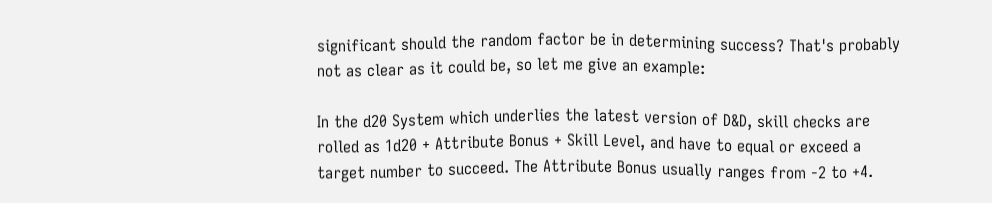significant should the random factor be in determining success? That's probably not as clear as it could be, so let me give an example:

In the d20 System which underlies the latest version of D&D, skill checks are rolled as 1d20 + Attribute Bonus + Skill Level, and have to equal or exceed a target number to succeed. The Attribute Bonus usually ranges from -2 to +4.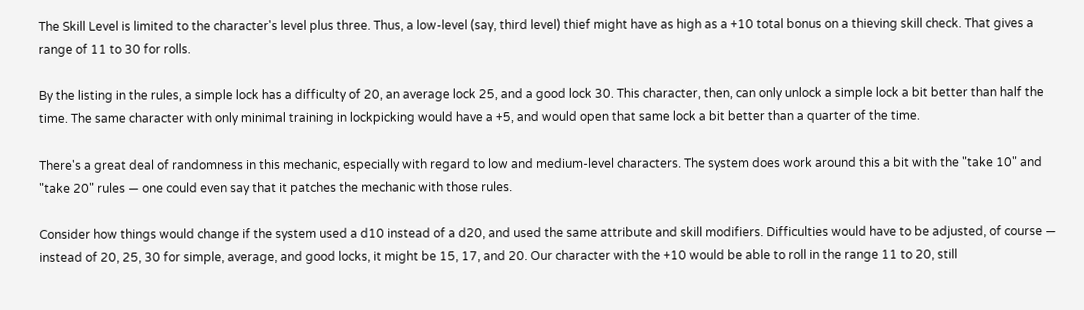The Skill Level is limited to the character's level plus three. Thus, a low-level (say, third level) thief might have as high as a +10 total bonus on a thieving skill check. That gives a range of 11 to 30 for rolls.

By the listing in the rules, a simple lock has a difficulty of 20, an average lock 25, and a good lock 30. This character, then, can only unlock a simple lock a bit better than half the time. The same character with only minimal training in lockpicking would have a +5, and would open that same lock a bit better than a quarter of the time.

There's a great deal of randomness in this mechanic, especially with regard to low and medium-level characters. The system does work around this a bit with the "take 10" and "take 20" rules — one could even say that it patches the mechanic with those rules.

Consider how things would change if the system used a d10 instead of a d20, and used the same attribute and skill modifiers. Difficulties would have to be adjusted, of course — instead of 20, 25, 30 for simple, average, and good locks, it might be 15, 17, and 20. Our character with the +10 would be able to roll in the range 11 to 20, still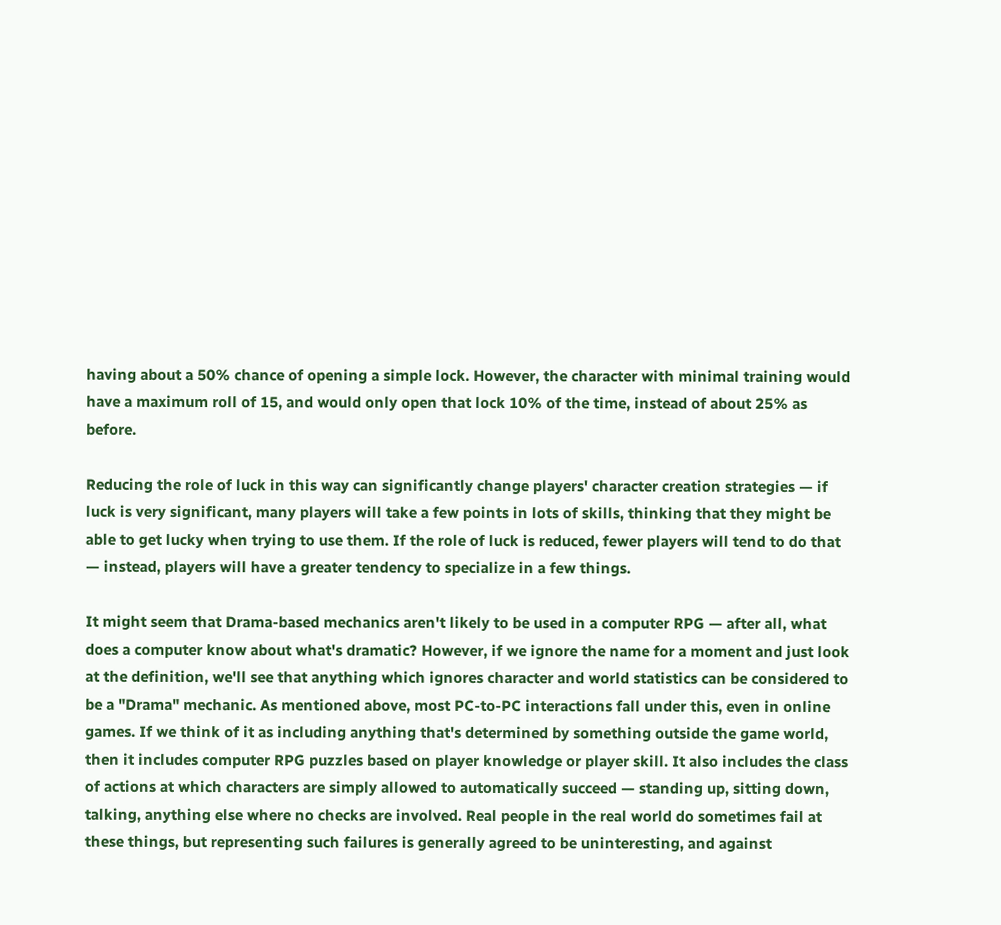having about a 50% chance of opening a simple lock. However, the character with minimal training would have a maximum roll of 15, and would only open that lock 10% of the time, instead of about 25% as before.

Reducing the role of luck in this way can significantly change players' character creation strategies — if luck is very significant, many players will take a few points in lots of skills, thinking that they might be able to get lucky when trying to use them. If the role of luck is reduced, fewer players will tend to do that — instead, players will have a greater tendency to specialize in a few things.

It might seem that Drama-based mechanics aren't likely to be used in a computer RPG — after all, what does a computer know about what's dramatic? However, if we ignore the name for a moment and just look at the definition, we'll see that anything which ignores character and world statistics can be considered to be a "Drama" mechanic. As mentioned above, most PC-to-PC interactions fall under this, even in online games. If we think of it as including anything that's determined by something outside the game world, then it includes computer RPG puzzles based on player knowledge or player skill. It also includes the class of actions at which characters are simply allowed to automatically succeed — standing up, sitting down, talking, anything else where no checks are involved. Real people in the real world do sometimes fail at these things, but representing such failures is generally agreed to be uninteresting, and against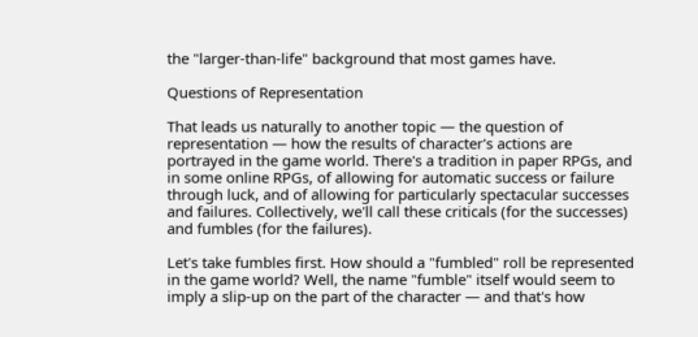the "larger-than-life" background that most games have.

Questions of Representation

That leads us naturally to another topic — the question of representation — how the results of character's actions are portrayed in the game world. There's a tradition in paper RPGs, and in some online RPGs, of allowing for automatic success or failure through luck, and of allowing for particularly spectacular successes and failures. Collectively, we'll call these criticals (for the successes) and fumbles (for the failures).

Let's take fumbles first. How should a "fumbled" roll be represented in the game world? Well, the name "fumble" itself would seem to imply a slip-up on the part of the character — and that's how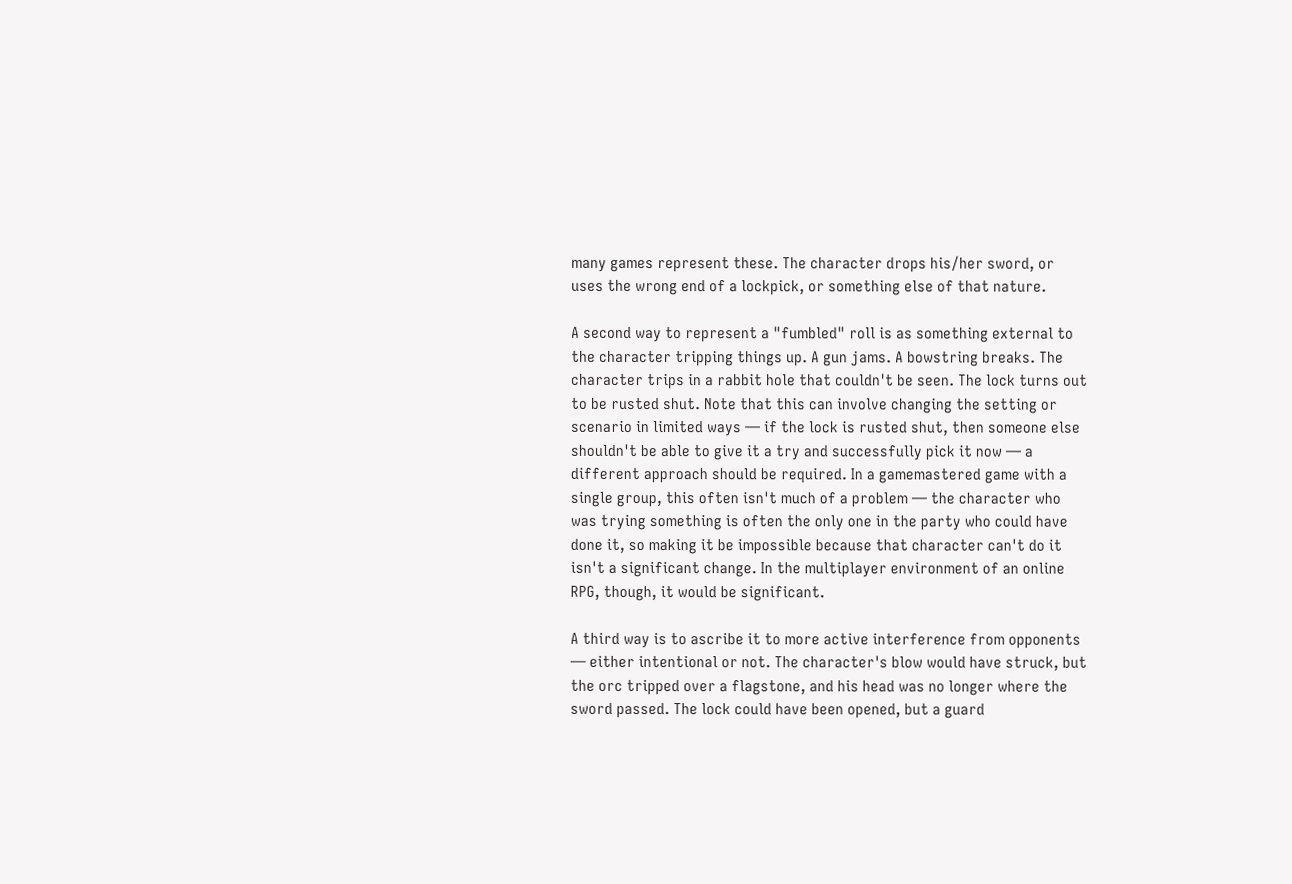many games represent these. The character drops his/her sword, or uses the wrong end of a lockpick, or something else of that nature.

A second way to represent a "fumbled" roll is as something external to the character tripping things up. A gun jams. A bowstring breaks. The character trips in a rabbit hole that couldn't be seen. The lock turns out to be rusted shut. Note that this can involve changing the setting or scenario in limited ways — if the lock is rusted shut, then someone else shouldn't be able to give it a try and successfully pick it now — a different approach should be required. In a gamemastered game with a single group, this often isn't much of a problem — the character who was trying something is often the only one in the party who could have done it, so making it be impossible because that character can't do it isn't a significant change. In the multiplayer environment of an online RPG, though, it would be significant.

A third way is to ascribe it to more active interference from opponents — either intentional or not. The character's blow would have struck, but the orc tripped over a flagstone, and his head was no longer where the sword passed. The lock could have been opened, but a guard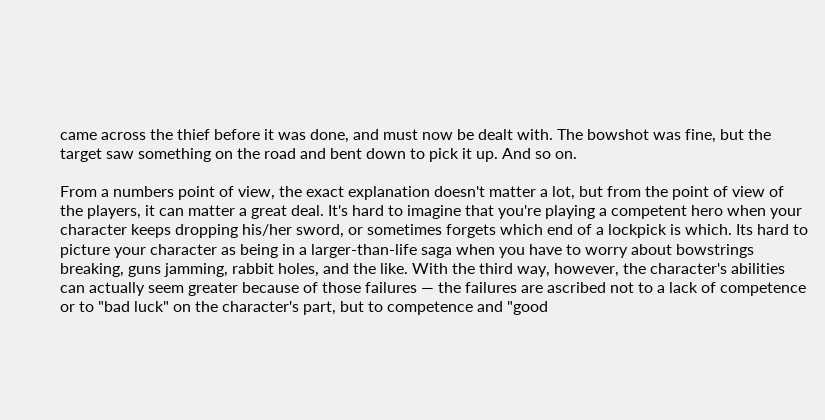came across the thief before it was done, and must now be dealt with. The bowshot was fine, but the target saw something on the road and bent down to pick it up. And so on.

From a numbers point of view, the exact explanation doesn't matter a lot, but from the point of view of the players, it can matter a great deal. It's hard to imagine that you're playing a competent hero when your character keeps dropping his/her sword, or sometimes forgets which end of a lockpick is which. Its hard to picture your character as being in a larger-than-life saga when you have to worry about bowstrings breaking, guns jamming, rabbit holes, and the like. With the third way, however, the character's abilities can actually seem greater because of those failures — the failures are ascribed not to a lack of competence or to "bad luck" on the character's part, but to competence and "good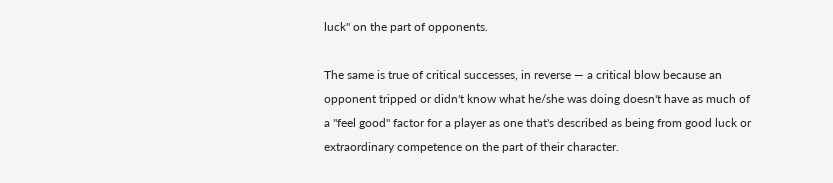luck" on the part of opponents.

The same is true of critical successes, in reverse — a critical blow because an opponent tripped or didn't know what he/she was doing doesn't have as much of a "feel good" factor for a player as one that's described as being from good luck or extraordinary competence on the part of their character.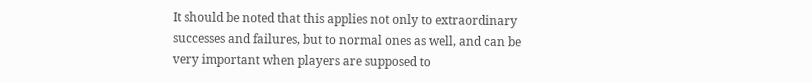It should be noted that this applies not only to extraordinary successes and failures, but to normal ones as well, and can be very important when players are supposed to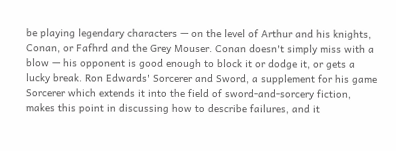be playing legendary characters — on the level of Arthur and his knights, Conan, or Fafhrd and the Grey Mouser. Conan doesn't simply miss with a blow — his opponent is good enough to block it or dodge it, or gets a lucky break. Ron Edwards' Sorcerer and Sword, a supplement for his game Sorcerer which extends it into the field of sword-and-sorcery fiction, makes this point in discussing how to describe failures, and it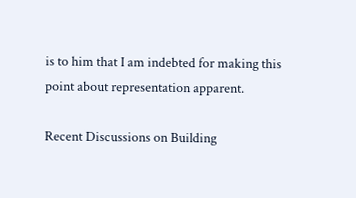is to him that I am indebted for making this point about representation apparent.

Recent Discussions on Building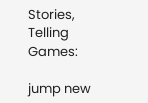Stories, Telling Games:

jump new